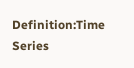Definition:Time Series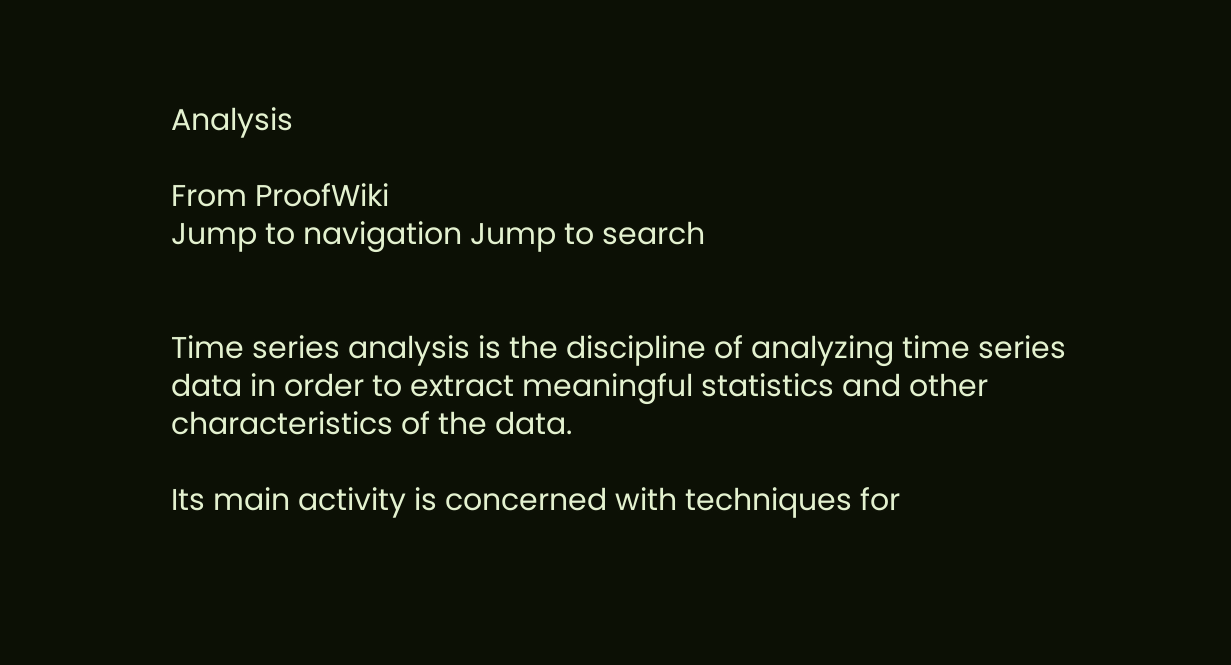Analysis

From ProofWiki
Jump to navigation Jump to search


Time series analysis is the discipline of analyzing time series data in order to extract meaningful statistics and other characteristics of the data.

Its main activity is concerned with techniques for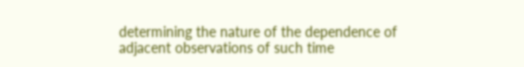determining the nature of the dependence of adjacent observations of such time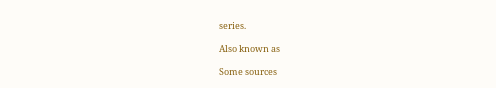series.

Also known as

Some sources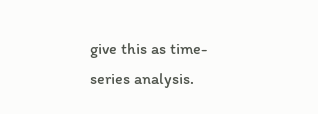give this as time-series analysis.